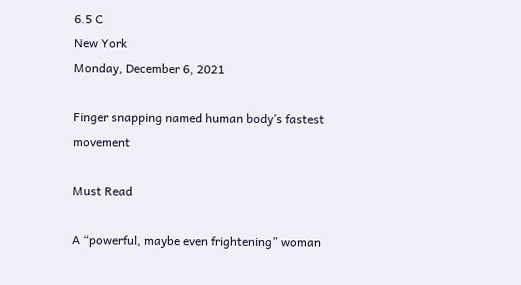6.5 C
New York
Monday, December 6, 2021

Finger snapping named human body’s fastest movement

Must Read

A “powerful, maybe even frightening” woman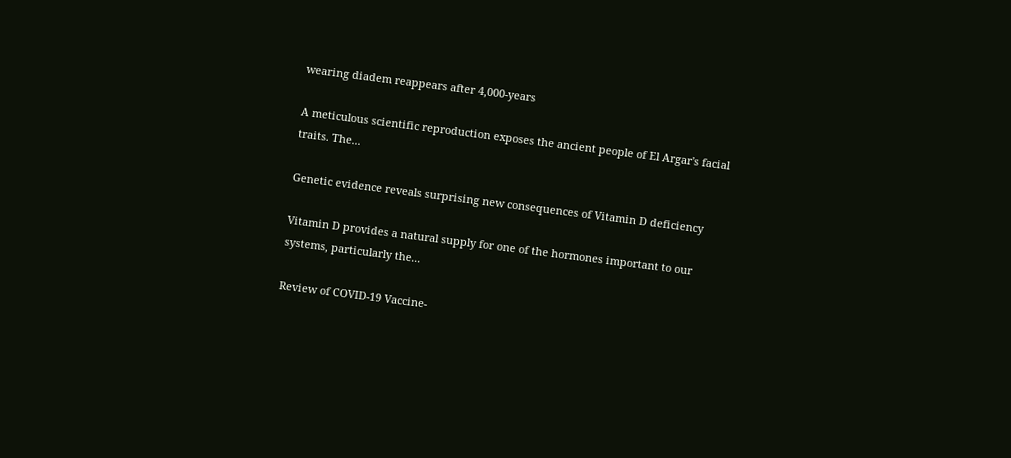wearing diadem reappears after 4,000-years

A meticulous scientific reproduction exposes the ancient people of El Argar's facial traits. The...

Genetic evidence reveals surprising new consequences of Vitamin D deficiency

Vitamin D provides a natural supply for one of the hormones important to our systems, particularly the...

Review of COVID-19 Vaccine-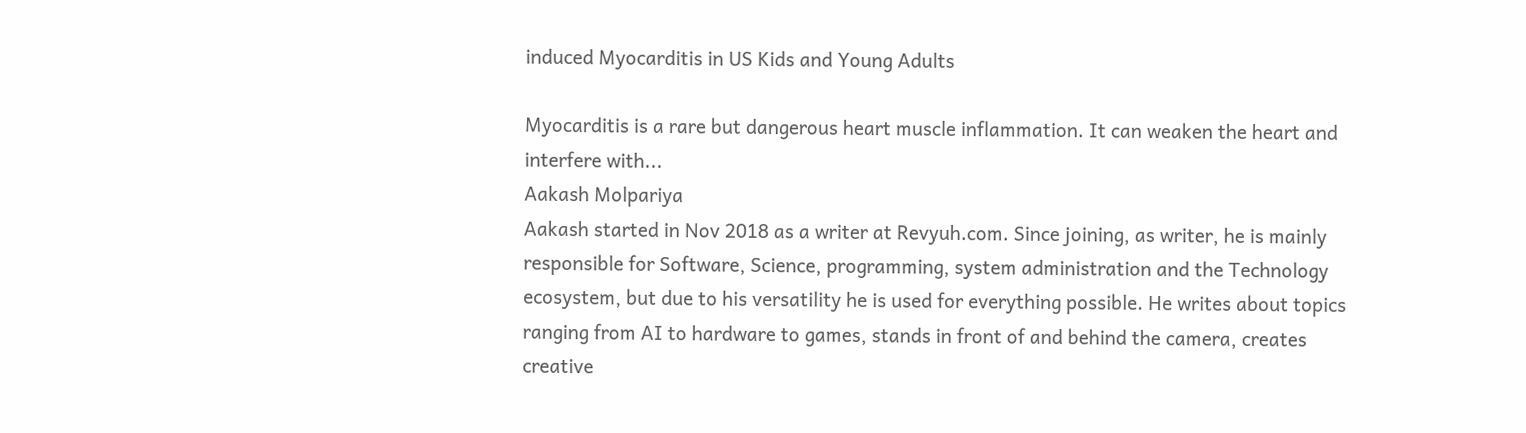induced Myocarditis in US Kids and Young Adults

Myocarditis is a rare but dangerous heart muscle inflammation. It can weaken the heart and interfere with...
Aakash Molpariya
Aakash started in Nov 2018 as a writer at Revyuh.com. Since joining, as writer, he is mainly responsible for Software, Science, programming, system administration and the Technology ecosystem, but due to his versatility he is used for everything possible. He writes about topics ranging from AI to hardware to games, stands in front of and behind the camera, creates creative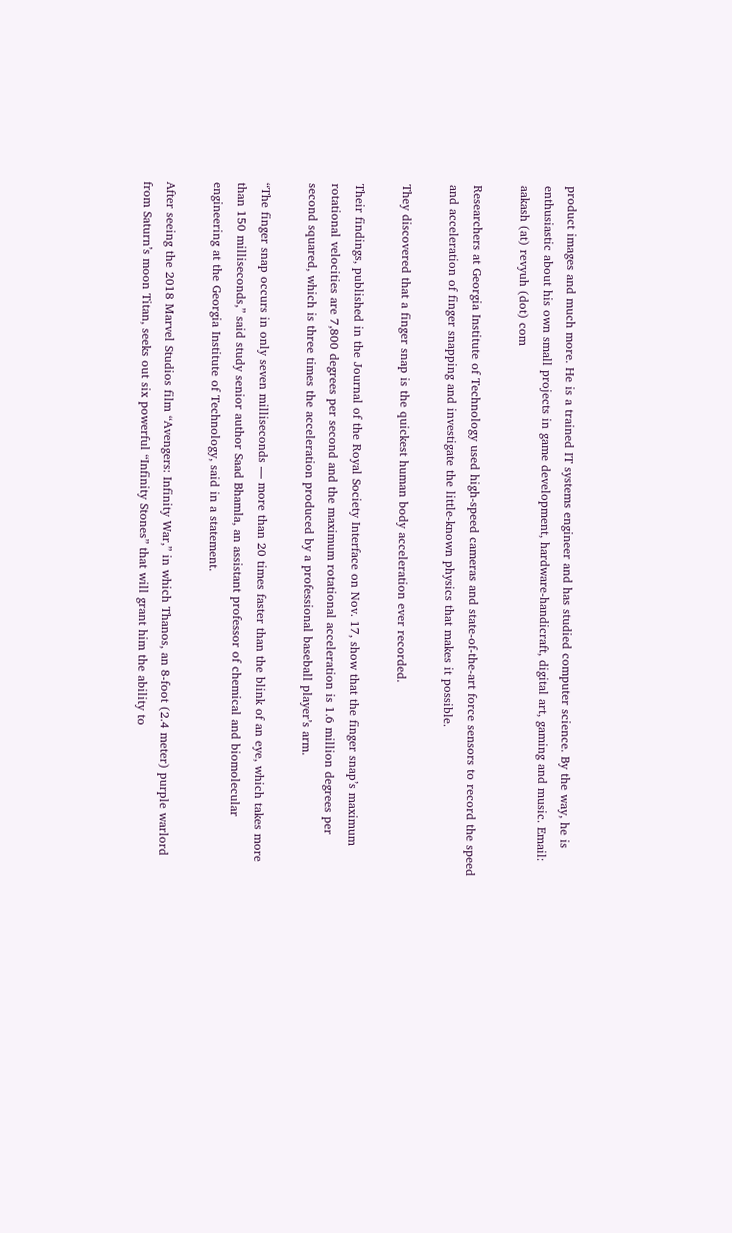product images and much more. He is a trained IT systems engineer and has studied computer science. By the way, he is enthusiastic about his own small projects in game development, hardware-handicraft, digital art, gaming and music. Email: aakash (at) revyuh (dot) com

Researchers at Georgia Institute of Technology used high-speed cameras and state-of-the-art force sensors to record the speed and acceleration of finger snapping and investigate the little-known physics that makes it possible.

They discovered that a finger snap is the quickest human body acceleration ever recorded.

Their findings, published in the Journal of the Royal Society Interface on Nov. 17, show that the finger snap’s maximum rotational velocities are 7,800 degrees per second and the maximum rotational acceleration is 1.6 million degrees per second squared, which is three times the acceleration produced by a professional baseball player’s arm.

“The finger snap occurs in only seven milliseconds — more than 20 times faster than the blink of an eye, which takes more than 150 milliseconds,” said study senior author Saad Bhamla, an assistant professor of chemical and biomolecular engineering at the Georgia Institute of Technology, said in a statement.

After seeing the 2018 Marvel Studios film “Avengers: Infinity War,” in which Thanos, an 8-foot (2.4 meter) purple warlord from Saturn’s moon Titan, seeks out six powerful “Infinity Stones” that will grant him the ability to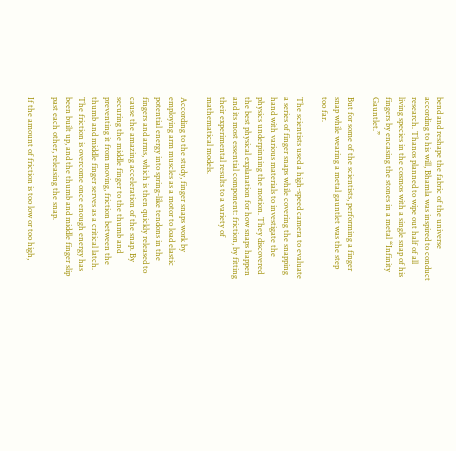bend and reshape the fabric of the universe according to his will, Bhamla was inspired to conduct research. Thanos planned to wipe out half of all living species in the cosmos with a single snap of his fingers by encasing the stones in a metal “Infinity Gauntlet.”

But for some of the scientists, performing a finger snap while wearing a metal gauntlet was the step too far.

The scientists used a high-speed camera to evaluate a series of finger snaps while covering the snapping hand with various materials to investigate the physics underpinning the motion. They discovered the best physical explanation for how snaps happen and its most essential component: friction, by fitting their experimental results to a variety of mathematical models.

According to the study, finger snaps work by employing arm muscles as a motor to load elastic potential energy into spring-like tendons in the fingers and arms, which is then quickly released to cause the amazing acceleration of the snap. By securing the middle finger to the thumb and preventing it from moving, friction between the thumb and middle finger serves as a critical latch. The friction is overcome once enough energy has been built up, and the thumb and middle finger slip past each other, releasing the snap.

If the amount of friction is too low or too high,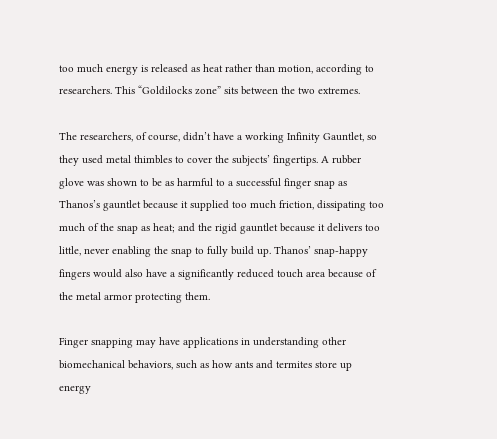too much energy is released as heat rather than motion, according to researchers. This “Goldilocks zone” sits between the two extremes.

The researchers, of course, didn’t have a working Infinity Gauntlet, so they used metal thimbles to cover the subjects’ fingertips. A rubber glove was shown to be as harmful to a successful finger snap as Thanos’s gauntlet because it supplied too much friction, dissipating too much of the snap as heat; and the rigid gauntlet because it delivers too little, never enabling the snap to fully build up. Thanos’ snap-happy fingers would also have a significantly reduced touch area because of the metal armor protecting them.

Finger snapping may have applications in understanding other biomechanical behaviors, such as how ants and termites store up energy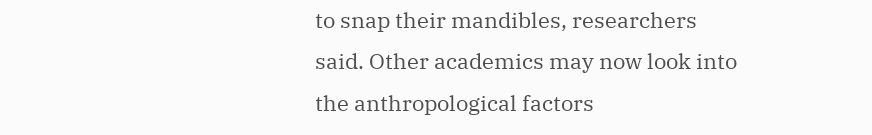to snap their mandibles, researchers said. Other academics may now look into the anthropological factors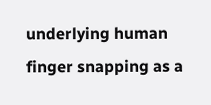underlying human finger snapping as a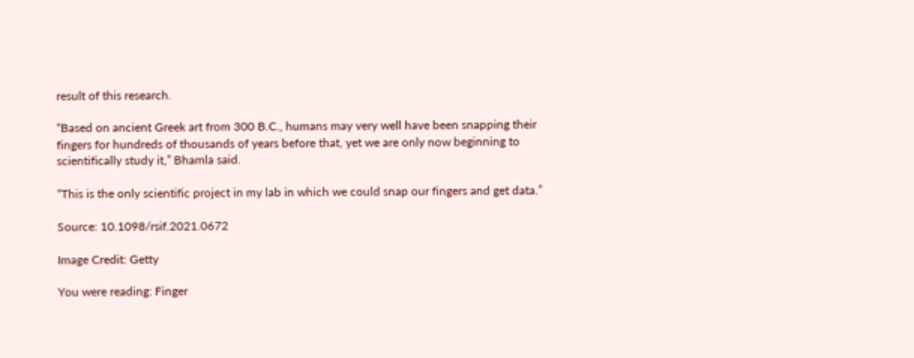result of this research.

“Based on ancient Greek art from 300 B.C., humans may very well have been snapping their fingers for hundreds of thousands of years before that, yet we are only now beginning to scientifically study it,” Bhamla said.

“This is the only scientific project in my lab in which we could snap our fingers and get data.”

Source: 10.1098/rsif.2021.0672

Image Credit: Getty

You were reading: Finger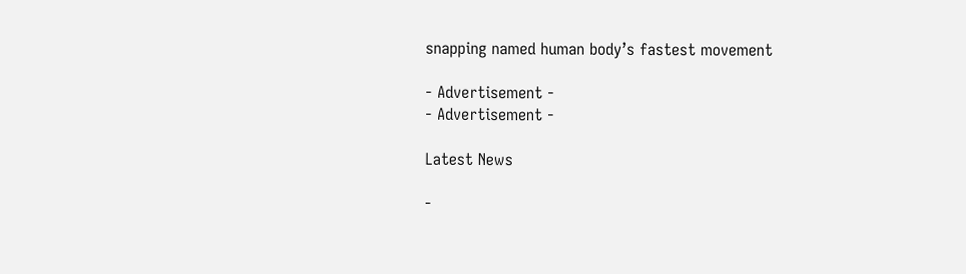snapping named human body’s fastest movement

- Advertisement -
- Advertisement -

Latest News

-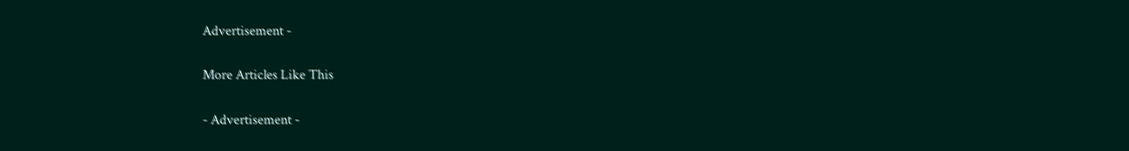Advertisement -

More Articles Like This

- Advertisement -